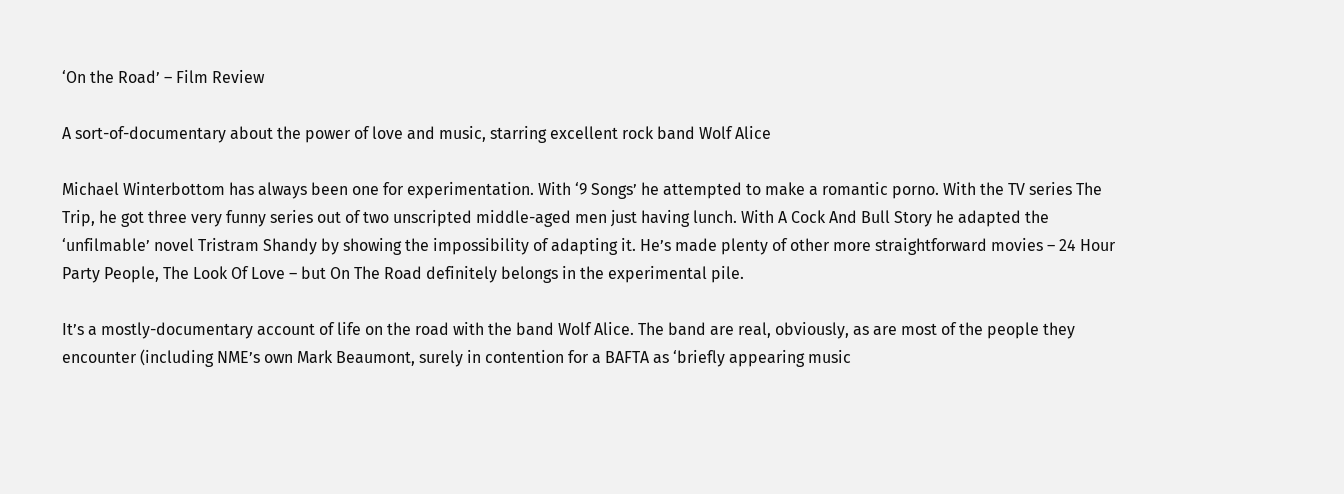‘On the Road’ – Film Review

A sort-of-documentary about the power of love and music, starring excellent rock band Wolf Alice

Michael Winterbottom has always been one for experimentation. With ‘9 Songs’ he attempted to make a romantic porno. With the TV series The Trip, he got three very funny series out of two unscripted middle-aged men just having lunch. With A Cock And Bull Story he adapted the ‘unfilmable’ novel Tristram Shandy by showing the impossibility of adapting it. He’s made plenty of other more straightforward movies – 24 Hour Party People, The Look Of Love – but On The Road definitely belongs in the experimental pile.

It’s a mostly-documentary account of life on the road with the band Wolf Alice. The band are real, obviously, as are most of the people they encounter (including NME’s own Mark Beaumont, surely in contention for a BAFTA as ‘briefly appearing music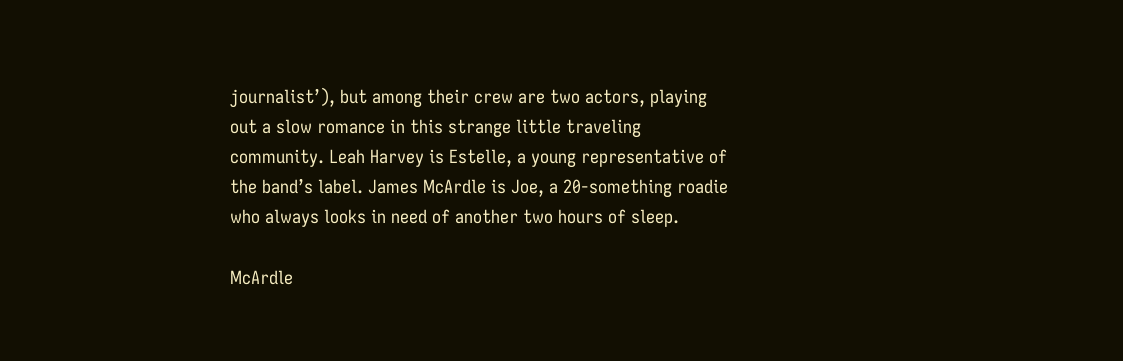journalist’), but among their crew are two actors, playing out a slow romance in this strange little traveling community. Leah Harvey is Estelle, a young representative of the band’s label. James McArdle is Joe, a 20-something roadie who always looks in need of another two hours of sleep.

McArdle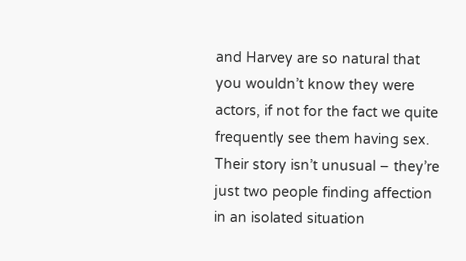and Harvey are so natural that you wouldn’t know they were actors, if not for the fact we quite frequently see them having sex. Their story isn’t unusual – they’re just two people finding affection in an isolated situation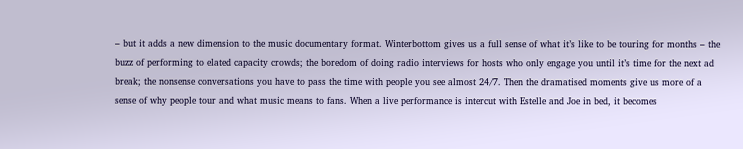– but it adds a new dimension to the music documentary format. Winterbottom gives us a full sense of what it’s like to be touring for months – the buzz of performing to elated capacity crowds; the boredom of doing radio interviews for hosts who only engage you until it’s time for the next ad break; the nonsense conversations you have to pass the time with people you see almost 24/7. Then the dramatised moments give us more of a sense of why people tour and what music means to fans. When a live performance is intercut with Estelle and Joe in bed, it becomes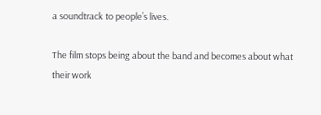a soundtrack to people’s lives.

The film stops being about the band and becomes about what their work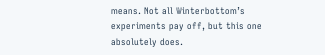means. Not all Winterbottom’s experiments pay off, but this one absolutely does.